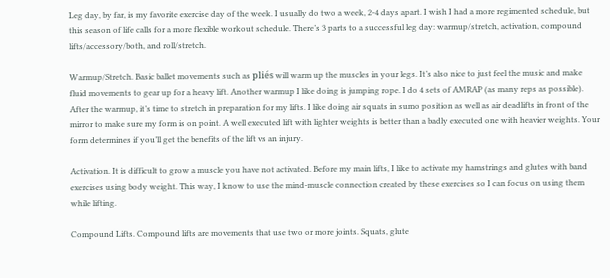Leg day, by far, is my favorite exercise day of the week. I usually do two a week, 2-4 days apart. I wish I had a more regimented schedule, but this season of life calls for a more flexible workout schedule. There’s 3 parts to a successful leg day: warmup/stretch, activation, compound lifts/accessory/both, and roll/stretch.

Warmup/Stretch. Basic ballet movements such as pliés will warm up the muscles in your legs. It’s also nice to just feel the music and make fluid movements to gear up for a heavy lift. Another warmup I like doing is jumping rope. I do 4 sets of AMRAP (as many reps as possible). After the warmup, it’s time to stretch in preparation for my lifts. I like doing air squats in sumo position as well as air deadlifts in front of the mirror to make sure my form is on point. A well executed lift with lighter weights is better than a badly executed one with heavier weights. Your form determines if you’ll get the benefits of the lift vs an injury.

Activation. It is difficult to grow a muscle you have not activated. Before my main lifts, I like to activate my hamstrings and glutes with band exercises using body weight. This way, I know to use the mind-muscle connection created by these exercises so I can focus on using them while lifting.

Compound Lifts. Compound lifts are movements that use two or more joints. Squats, glute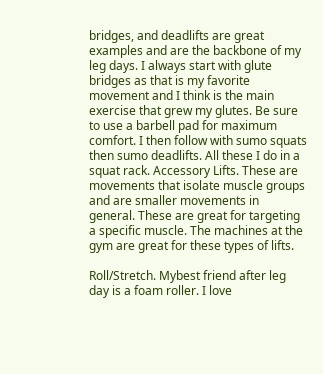bridges, and deadlifts are great examples and are the backbone of my leg days. I always start with glute bridges as that is my favorite movement and I think is the main exercise that grew my glutes. Be sure to use a barbell pad for maximum comfort. I then follow with sumo squats then sumo deadlifts. All these I do in a squat rack. Accessory Lifts. These are movements that isolate muscle groups and are smaller movements in general. These are great for targeting a specific muscle. The machines at the gym are great for these types of lifts.

Roll/Stretch. Mybest friend after leg day is a foam roller. I love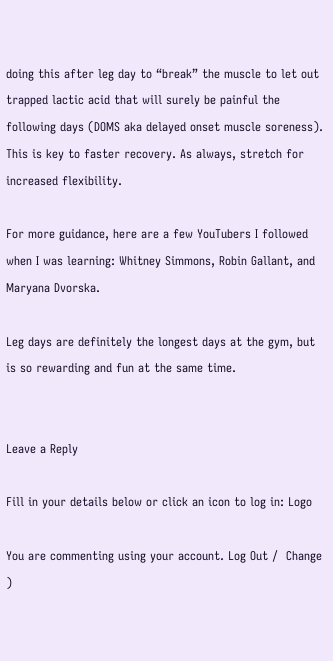doing this after leg day to “break” the muscle to let out trapped lactic acid that will surely be painful the following days (DOMS aka delayed onset muscle soreness). This is key to faster recovery. As always, stretch for increased flexibility.

For more guidance, here are a few YouTubers I followed when I was learning: Whitney Simmons, Robin Gallant, and Maryana Dvorska.

Leg days are definitely the longest days at the gym, but is so rewarding and fun at the same time.


Leave a Reply

Fill in your details below or click an icon to log in: Logo

You are commenting using your account. Log Out /  Change )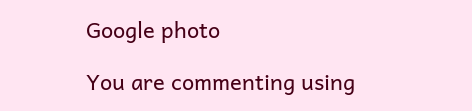Google photo

You are commenting using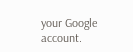your Google account.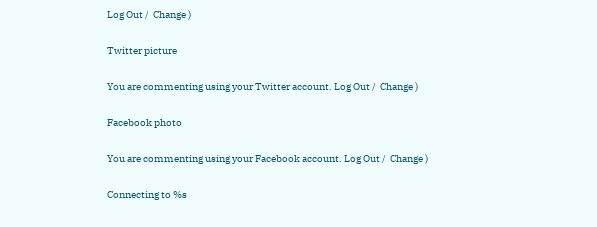Log Out /  Change )

Twitter picture

You are commenting using your Twitter account. Log Out /  Change )

Facebook photo

You are commenting using your Facebook account. Log Out /  Change )

Connecting to %s